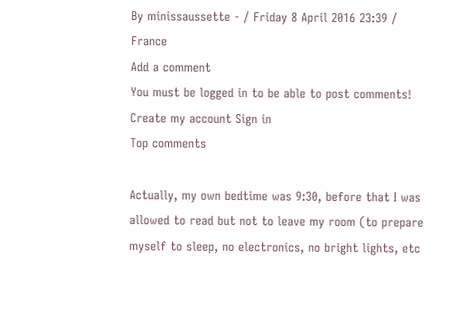By minissaussette - / Friday 8 April 2016 23:39 / France
Add a comment
You must be logged in to be able to post comments!
Create my account Sign in
Top comments

Actually, my own bedtime was 9:30, before that I was allowed to read but not to leave my room (to prepare myself to sleep, no electronics, no bright lights, etc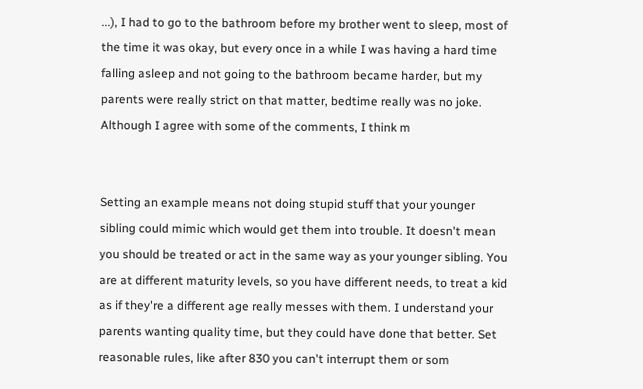...), I had to go to the bathroom before my brother went to sleep, most of the time it was okay, but every once in a while I was having a hard time falling asleep and not going to the bathroom became harder, but my parents were really strict on that matter, bedtime really was no joke. Although I agree with some of the comments, I think m


Setting an example means not doing stupid stuff that your younger sibling could mimic which would get them into trouble. It doesn't mean you should be treated or act in the same way as your younger sibling. You are at different maturity levels, so you have different needs, to treat a kid as if they're a different age really messes with them. I understand your parents wanting quality time, but they could have done that better. Set reasonable rules, like after 830 you can't interrupt them or som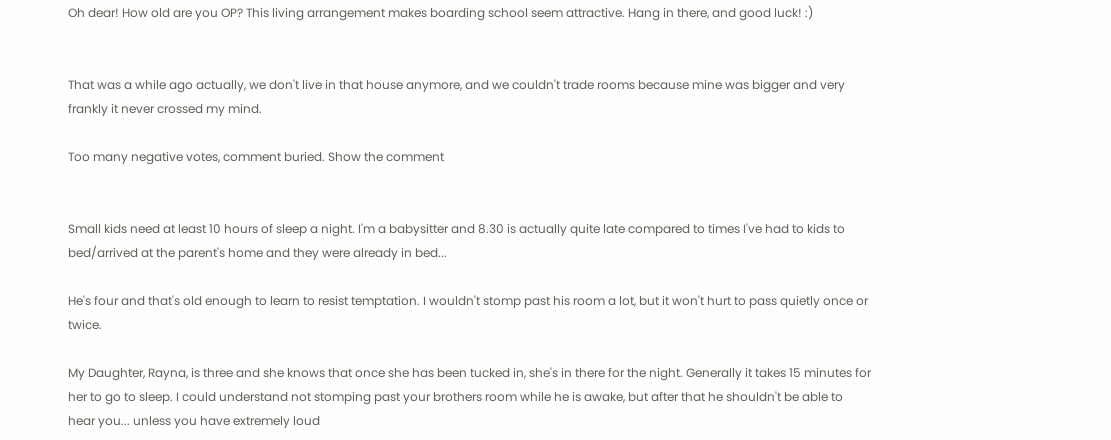Oh dear! How old are you OP? This living arrangement makes boarding school seem attractive. Hang in there, and good luck! :)


That was a while ago actually, we don't live in that house anymore, and we couldn't trade rooms because mine was bigger and very frankly it never crossed my mind.

Too many negative votes, comment buried. Show the comment


Small kids need at least 10 hours of sleep a night. I'm a babysitter and 8.30 is actually quite late compared to times I've had to kids to bed/arrived at the parent's home and they were already in bed...

He's four and that's old enough to learn to resist temptation. I wouldn't stomp past his room a lot, but it won't hurt to pass quietly once or twice.

My Daughter, Rayna, is three and she knows that once she has been tucked in, she's in there for the night. Generally it takes 15 minutes for her to go to sleep. I could understand not stomping past your brothers room while he is awake, but after that he shouldn't be able to hear you... unless you have extremely loud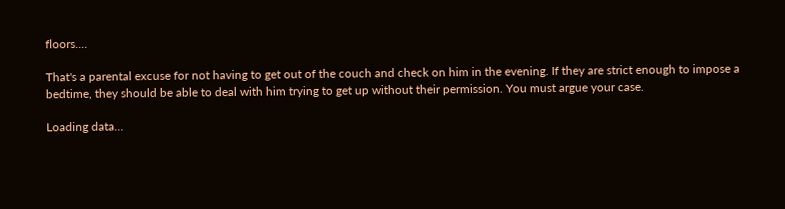floors....

That's a parental excuse for not having to get out of the couch and check on him in the evening. If they are strict enough to impose a bedtime, they should be able to deal with him trying to get up without their permission. You must argue your case.

Loading data…